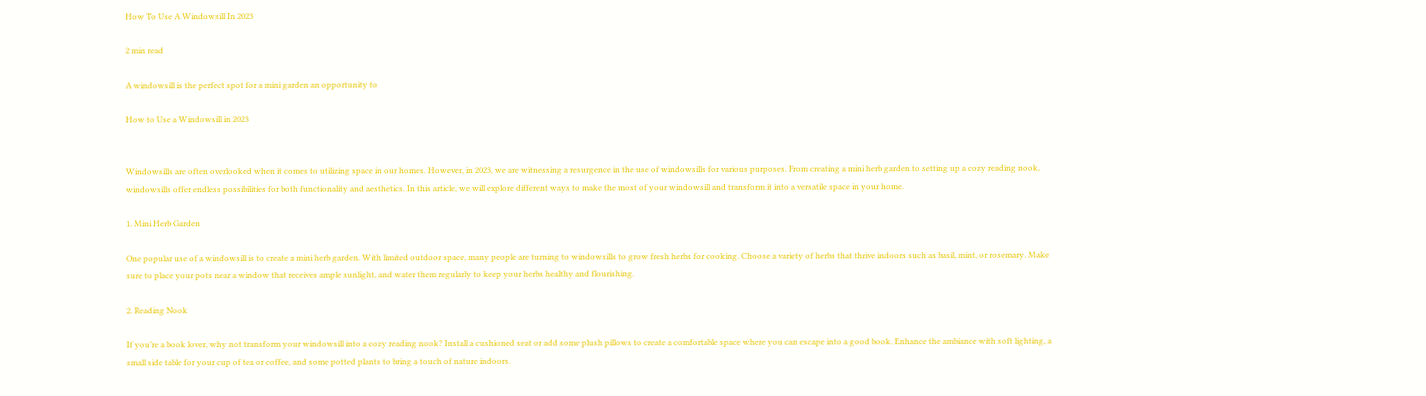How To Use A Windowsill In 2023

2 min read

A windowsill is the perfect spot for a mini garden an opportunity to

How to Use a Windowsill in 2023


Windowsills are often overlooked when it comes to utilizing space in our homes. However, in 2023, we are witnessing a resurgence in the use of windowsills for various purposes. From creating a mini herb garden to setting up a cozy reading nook, windowsills offer endless possibilities for both functionality and aesthetics. In this article, we will explore different ways to make the most of your windowsill and transform it into a versatile space in your home.

1. Mini Herb Garden

One popular use of a windowsill is to create a mini herb garden. With limited outdoor space, many people are turning to windowsills to grow fresh herbs for cooking. Choose a variety of herbs that thrive indoors such as basil, mint, or rosemary. Make sure to place your pots near a window that receives ample sunlight, and water them regularly to keep your herbs healthy and flourishing.

2. Reading Nook

If you’re a book lover, why not transform your windowsill into a cozy reading nook? Install a cushioned seat or add some plush pillows to create a comfortable space where you can escape into a good book. Enhance the ambiance with soft lighting, a small side table for your cup of tea or coffee, and some potted plants to bring a touch of nature indoors.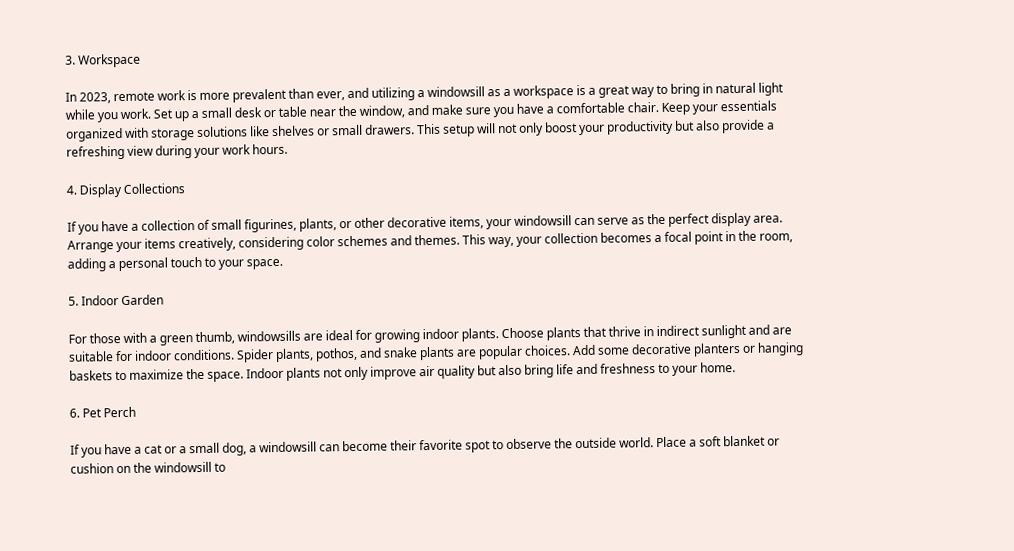3. Workspace

In 2023, remote work is more prevalent than ever, and utilizing a windowsill as a workspace is a great way to bring in natural light while you work. Set up a small desk or table near the window, and make sure you have a comfortable chair. Keep your essentials organized with storage solutions like shelves or small drawers. This setup will not only boost your productivity but also provide a refreshing view during your work hours.

4. Display Collections

If you have a collection of small figurines, plants, or other decorative items, your windowsill can serve as the perfect display area. Arrange your items creatively, considering color schemes and themes. This way, your collection becomes a focal point in the room, adding a personal touch to your space.

5. Indoor Garden

For those with a green thumb, windowsills are ideal for growing indoor plants. Choose plants that thrive in indirect sunlight and are suitable for indoor conditions. Spider plants, pothos, and snake plants are popular choices. Add some decorative planters or hanging baskets to maximize the space. Indoor plants not only improve air quality but also bring life and freshness to your home.

6. Pet Perch

If you have a cat or a small dog, a windowsill can become their favorite spot to observe the outside world. Place a soft blanket or cushion on the windowsill to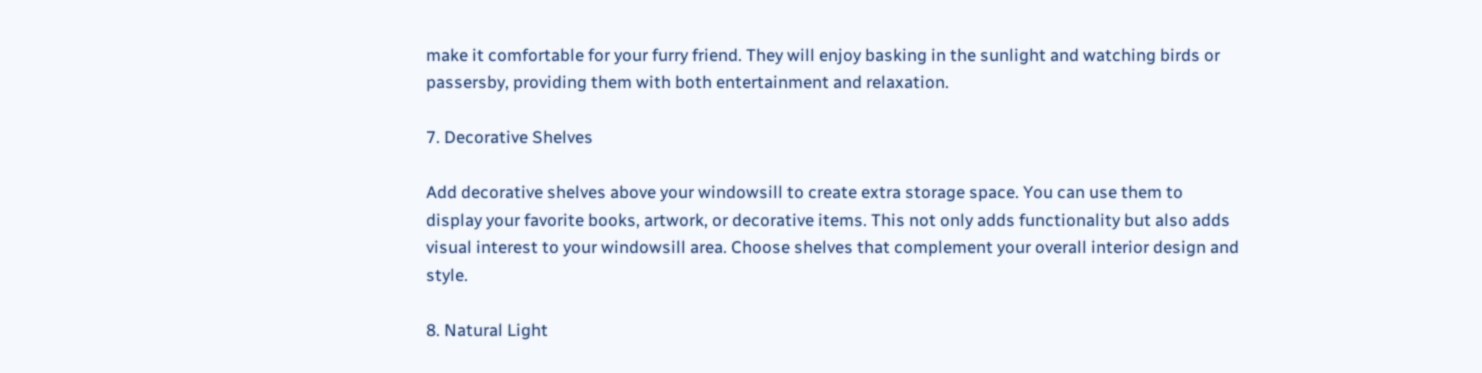make it comfortable for your furry friend. They will enjoy basking in the sunlight and watching birds or passersby, providing them with both entertainment and relaxation.

7. Decorative Shelves

Add decorative shelves above your windowsill to create extra storage space. You can use them to display your favorite books, artwork, or decorative items. This not only adds functionality but also adds visual interest to your windowsill area. Choose shelves that complement your overall interior design and style.

8. Natural Light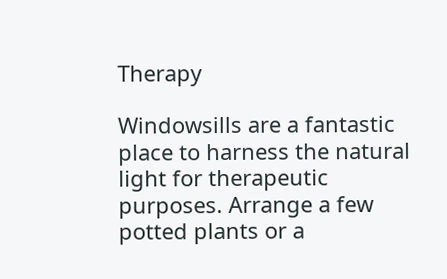Therapy

Windowsills are a fantastic place to harness the natural light for therapeutic purposes. Arrange a few potted plants or a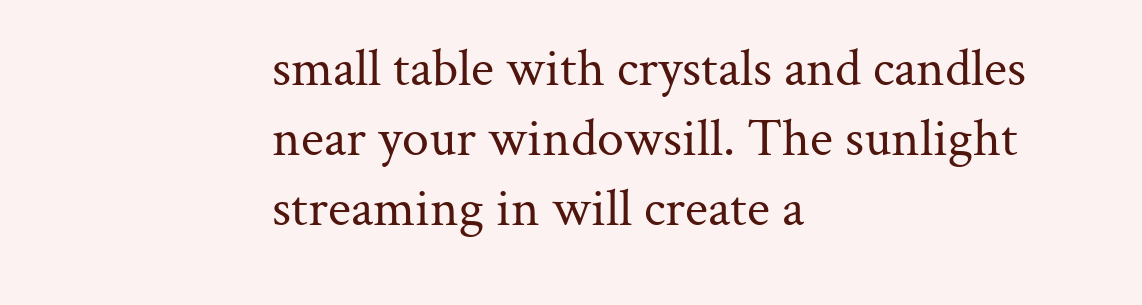small table with crystals and candles near your windowsill. The sunlight streaming in will create a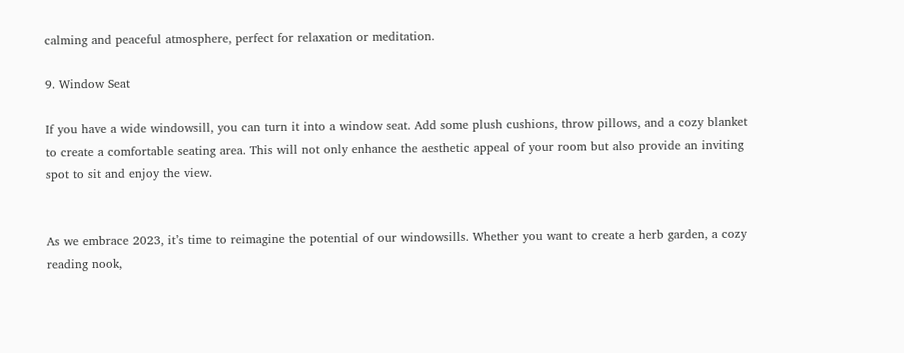calming and peaceful atmosphere, perfect for relaxation or meditation.

9. Window Seat

If you have a wide windowsill, you can turn it into a window seat. Add some plush cushions, throw pillows, and a cozy blanket to create a comfortable seating area. This will not only enhance the aesthetic appeal of your room but also provide an inviting spot to sit and enjoy the view.


As we embrace 2023, it’s time to reimagine the potential of our windowsills. Whether you want to create a herb garden, a cozy reading nook,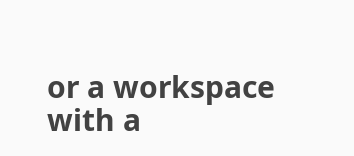or a workspace with a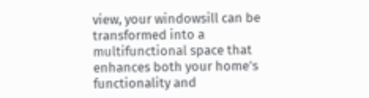view, your windowsill can be transformed into a multifunctional space that enhances both your home’s functionality and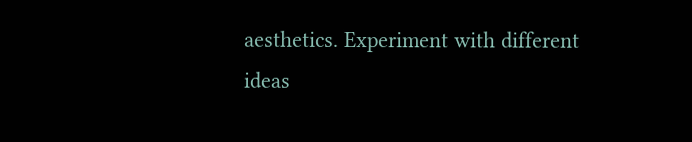aesthetics. Experiment with different ideas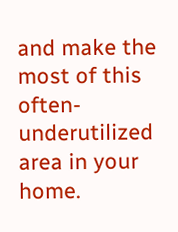and make the most of this often-underutilized area in your home.